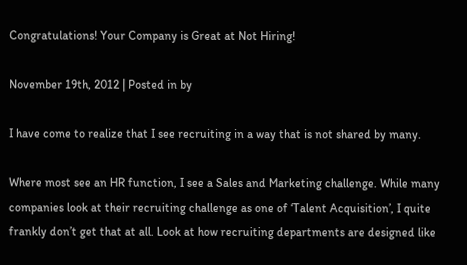Congratulations! Your Company is Great at Not Hiring!

November 19th, 2012 | Posted in by

I have come to realize that I see recruiting in a way that is not shared by many.

Where most see an HR function, I see a Sales and Marketing challenge. While many companies look at their recruiting challenge as one of ‘Talent Acquisition’, I quite frankly don’t get that at all. Look at how recruiting departments are designed like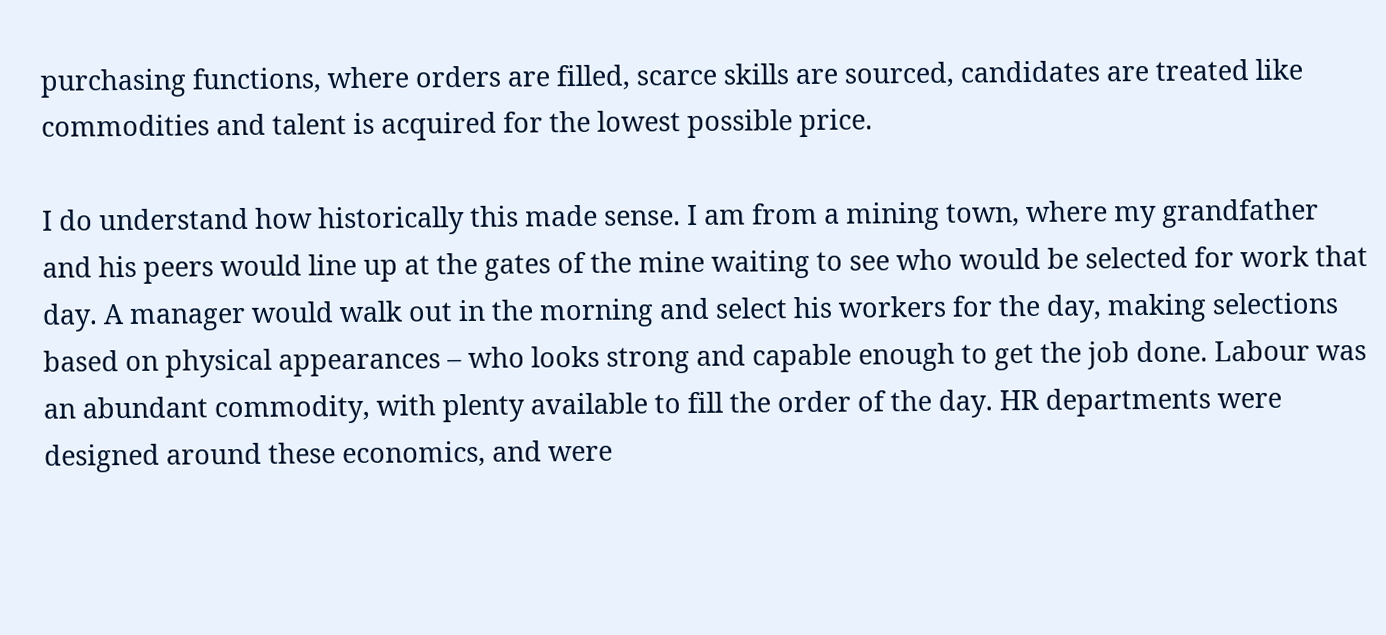purchasing functions, where orders are filled, scarce skills are sourced, candidates are treated like commodities and talent is acquired for the lowest possible price.

I do understand how historically this made sense. I am from a mining town, where my grandfather and his peers would line up at the gates of the mine waiting to see who would be selected for work that day. A manager would walk out in the morning and select his workers for the day, making selections based on physical appearances – who looks strong and capable enough to get the job done. Labour was an abundant commodity, with plenty available to fill the order of the day. HR departments were designed around these economics, and were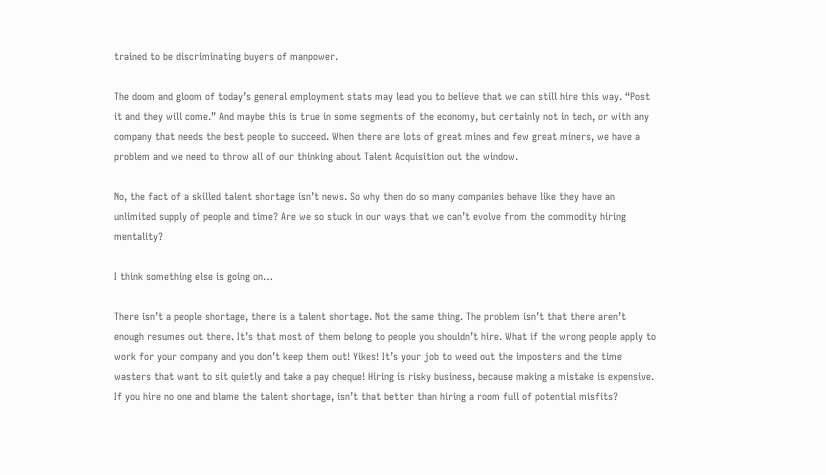trained to be discriminating buyers of manpower.

The doom and gloom of today’s general employment stats may lead you to believe that we can still hire this way. “Post it and they will come.” And maybe this is true in some segments of the economy, but certainly not in tech, or with any company that needs the best people to succeed. When there are lots of great mines and few great miners, we have a problem and we need to throw all of our thinking about Talent Acquisition out the window.

No, the fact of a skilled talent shortage isn’t news. So why then do so many companies behave like they have an unlimited supply of people and time? Are we so stuck in our ways that we can’t evolve from the commodity hiring mentality?

I think something else is going on…

There isn’t a people shortage, there is a talent shortage. Not the same thing. The problem isn’t that there aren’t enough resumes out there. It’s that most of them belong to people you shouldn’t hire. What if the wrong people apply to work for your company and you don’t keep them out! Yikes! It’s your job to weed out the imposters and the time wasters that want to sit quietly and take a pay cheque! Hiring is risky business, because making a mistake is expensive. If you hire no one and blame the talent shortage, isn’t that better than hiring a room full of potential misfits?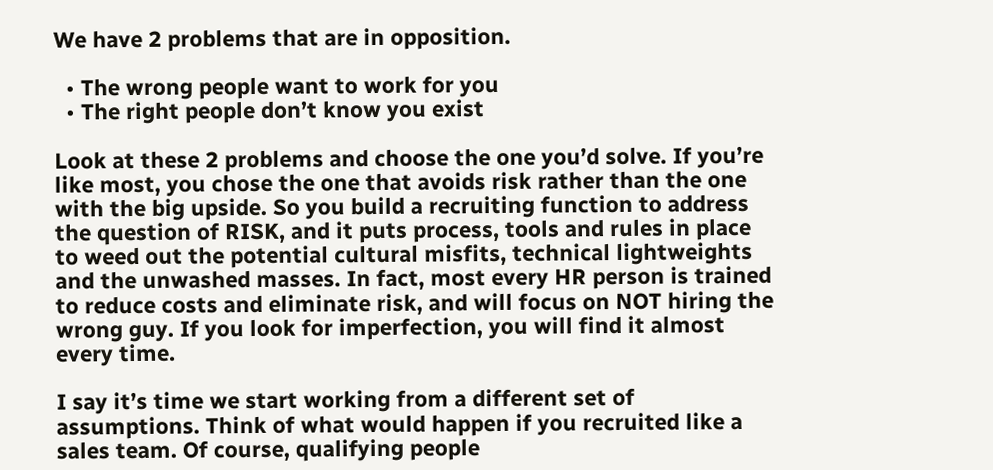We have 2 problems that are in opposition.

  • The wrong people want to work for you
  • The right people don’t know you exist

Look at these 2 problems and choose the one you’d solve. If you’re like most, you chose the one that avoids risk rather than the one with the big upside. So you build a recruiting function to address the question of RISK, and it puts process, tools and rules in place to weed out the potential cultural misfits, technical lightweights and the unwashed masses. In fact, most every HR person is trained to reduce costs and eliminate risk, and will focus on NOT hiring the wrong guy. If you look for imperfection, you will find it almost every time.

I say it’s time we start working from a different set of assumptions. Think of what would happen if you recruited like a sales team. Of course, qualifying people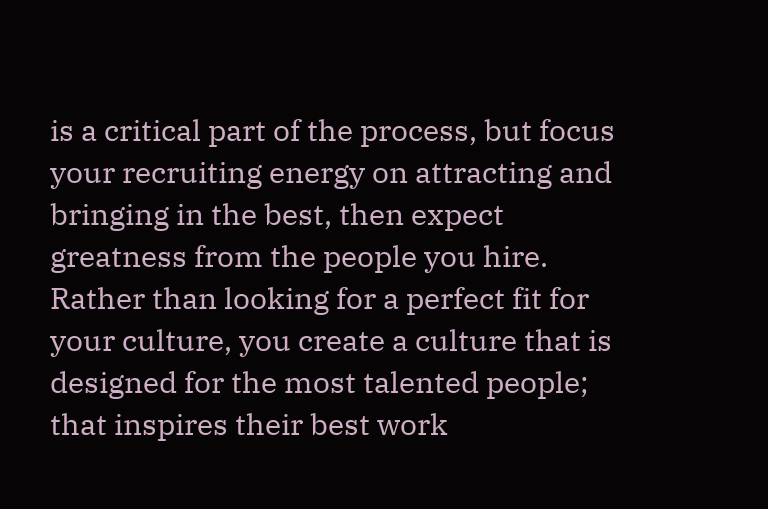is a critical part of the process, but focus your recruiting energy on attracting and bringing in the best, then expect greatness from the people you hire. Rather than looking for a perfect fit for your culture, you create a culture that is designed for the most talented people; that inspires their best work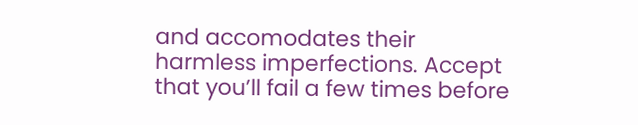and accomodates their harmless imperfections. Accept that you’ll fail a few times before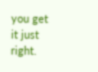you get it just right.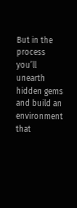But in the process you’ll unearth hidden gems and build an environment that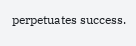perpetuates success.